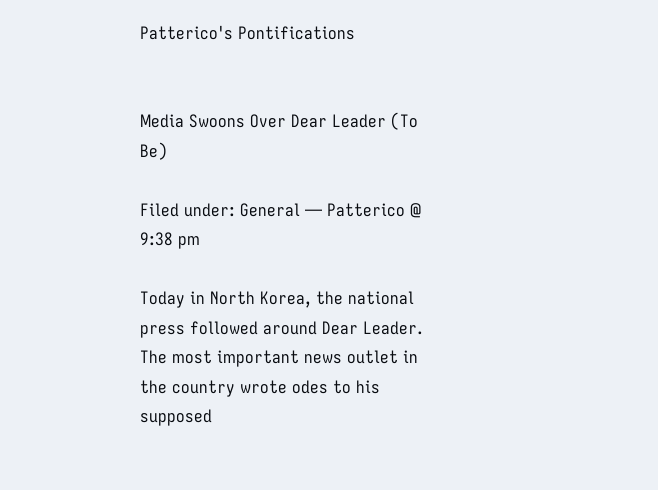Patterico's Pontifications


Media Swoons Over Dear Leader (To Be)

Filed under: General — Patterico @ 9:38 pm

Today in North Korea, the national press followed around Dear Leader. The most important news outlet in the country wrote odes to his supposed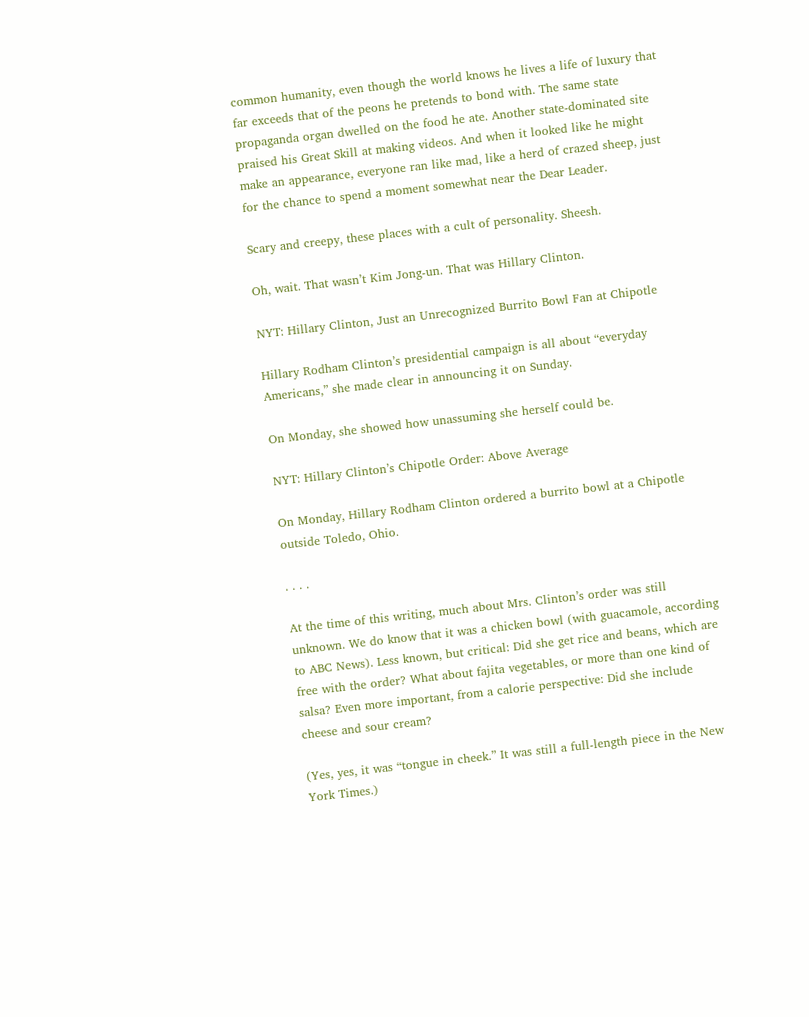common humanity, even though the world knows he lives a life of luxury that far exceeds that of the peons he pretends to bond with. The same state propaganda organ dwelled on the food he ate. Another state-dominated site praised his Great Skill at making videos. And when it looked like he might make an appearance, everyone ran like mad, like a herd of crazed sheep, just for the chance to spend a moment somewhat near the Dear Leader.

Scary and creepy, these places with a cult of personality. Sheesh.

Oh, wait. That wasn’t Kim Jong-un. That was Hillary Clinton.

NYT: Hillary Clinton, Just an Unrecognized Burrito Bowl Fan at Chipotle

Hillary Rodham Clinton’s presidential campaign is all about “everyday Americans,” she made clear in announcing it on Sunday.

On Monday, she showed how unassuming she herself could be.

NYT: Hillary Clinton’s Chipotle Order: Above Average

On Monday, Hillary Rodham Clinton ordered a burrito bowl at a Chipotle outside Toledo, Ohio.

. . . .

At the time of this writing, much about Mrs. Clinton’s order was still unknown. We do know that it was a chicken bowl (with guacamole, according to ABC News). Less known, but critical: Did she get rice and beans, which are free with the order? What about fajita vegetables, or more than one kind of salsa? Even more important, from a calorie perspective: Did she include cheese and sour cream?

(Yes, yes, it was “tongue in cheek.” It was still a full-length piece in the New York Times.)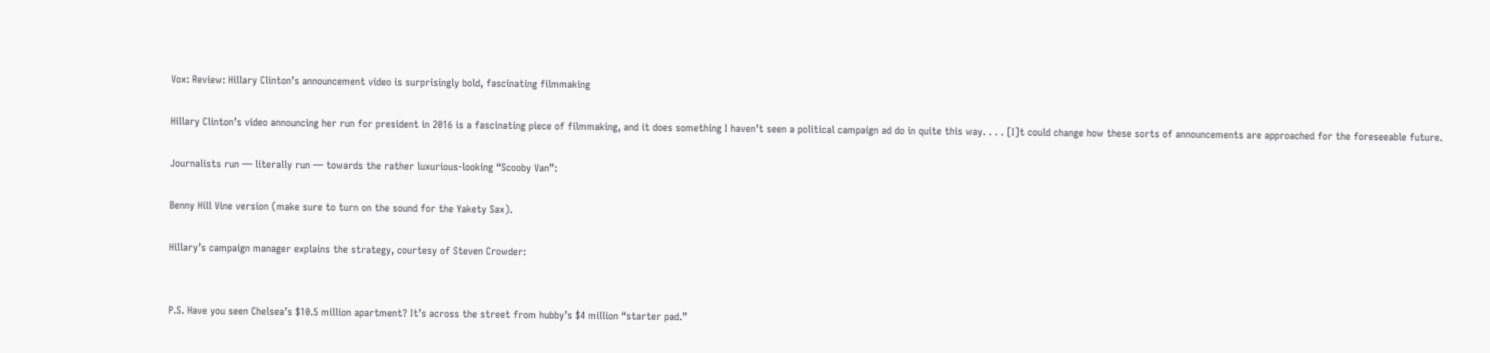Vox: Review: Hillary Clinton’s announcement video is surprisingly bold, fascinating filmmaking

Hillary Clinton’s video announcing her run for president in 2016 is a fascinating piece of filmmaking, and it does something I haven’t seen a political campaign ad do in quite this way. . . . [I]t could change how these sorts of announcements are approached for the foreseeable future.

Journalists run — literally run — towards the rather luxurious-looking “Scooby Van”:

Benny Hill Vine version (make sure to turn on the sound for the Yakety Sax).

Hillary’s campaign manager explains the strategy, courtesy of Steven Crowder:


P.S. Have you seen Chelsea’s $10.5 million apartment? It’s across the street from hubby’s $4 million “starter pad.”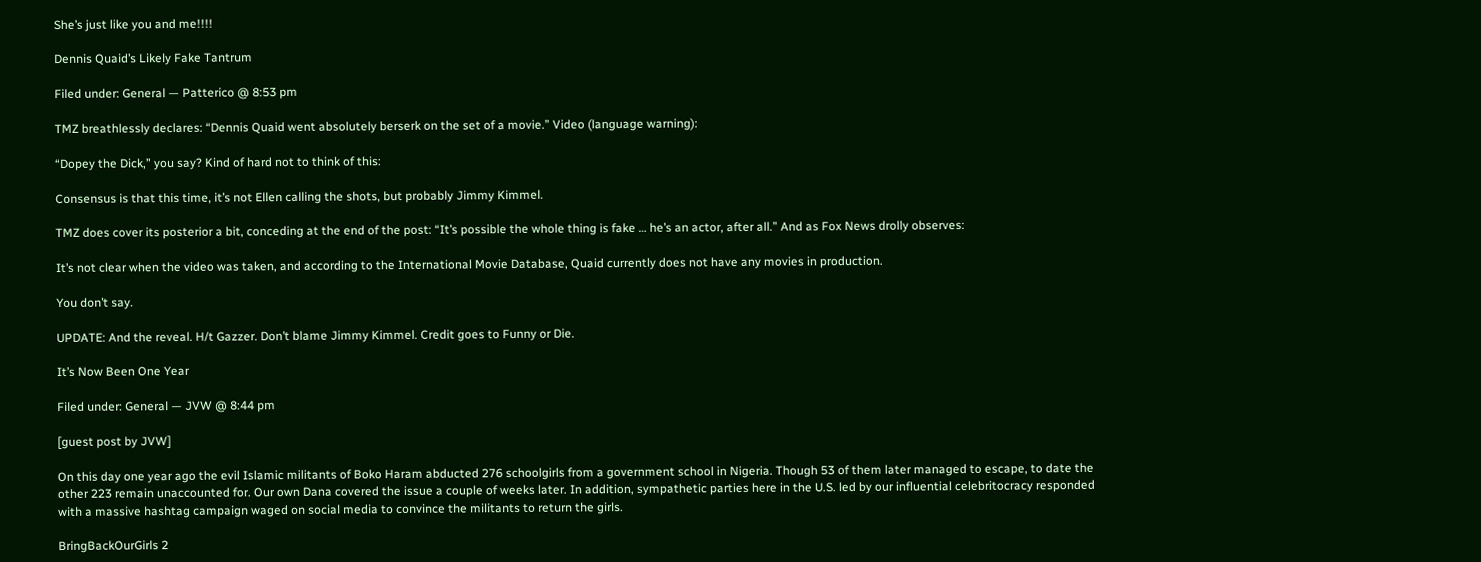She’s just like you and me!!!!

Dennis Quaid’s Likely Fake Tantrum

Filed under: General — Patterico @ 8:53 pm

TMZ breathlessly declares: “Dennis Quaid went absolutely berserk on the set of a movie.” Video (language warning):

“Dopey the Dick,” you say? Kind of hard not to think of this:

Consensus is that this time, it’s not Ellen calling the shots, but probably Jimmy Kimmel.

TMZ does cover its posterior a bit, conceding at the end of the post: “It’s possible the whole thing is fake … he’s an actor, after all.” And as Fox News drolly observes:

It’s not clear when the video was taken, and according to the International Movie Database, Quaid currently does not have any movies in production.

You don’t say.

UPDATE: And the reveal. H/t Gazzer. Don’t blame Jimmy Kimmel. Credit goes to Funny or Die.

It’s Now Been One Year

Filed under: General — JVW @ 8:44 pm

[guest post by JVW]

On this day one year ago the evil Islamic militants of Boko Haram abducted 276 schoolgirls from a government school in Nigeria. Though 53 of them later managed to escape, to date the other 223 remain unaccounted for. Our own Dana covered the issue a couple of weeks later. In addition, sympathetic parties here in the U.S. led by our influential celebritocracy responded with a massive hashtag campaign waged on social media to convince the militants to return the girls.

BringBackOurGirls 2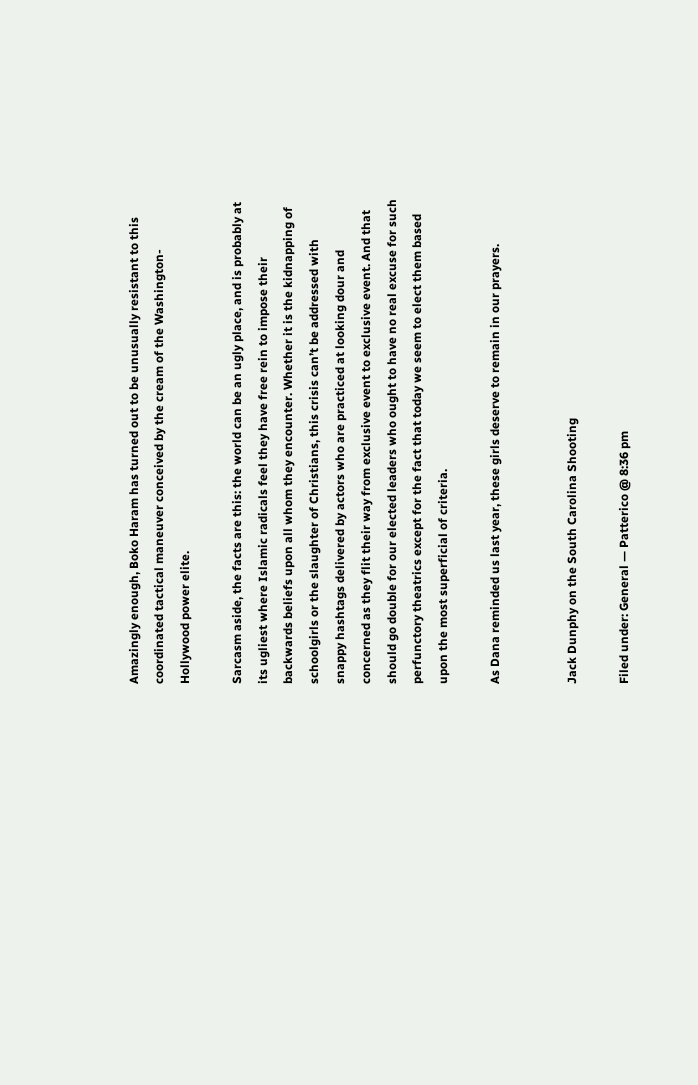Amazingly enough, Boko Haram has turned out to be unusually resistant to this coordinated tactical maneuver conceived by the cream of the Washington-Hollywood power elite.

Sarcasm aside, the facts are this: the world can be an ugly place, and is probably at its ugliest where Islamic radicals feel they have free rein to impose their backwards beliefs upon all whom they encounter. Whether it is the kidnapping of schoolgirls or the slaughter of Christians, this crisis can’t be addressed with snappy hashtags delivered by actors who are practiced at looking dour and concerned as they flit their way from exclusive event to exclusive event. And that should go double for our elected leaders who ought to have no real excuse for such perfunctory theatrics except for the fact that today we seem to elect them based upon the most superficial of criteria.

As Dana reminded us last year, these girls deserve to remain in our prayers.


Jack Dunphy on the South Carolina Shooting

Filed under: General — Patterico @ 8:36 pm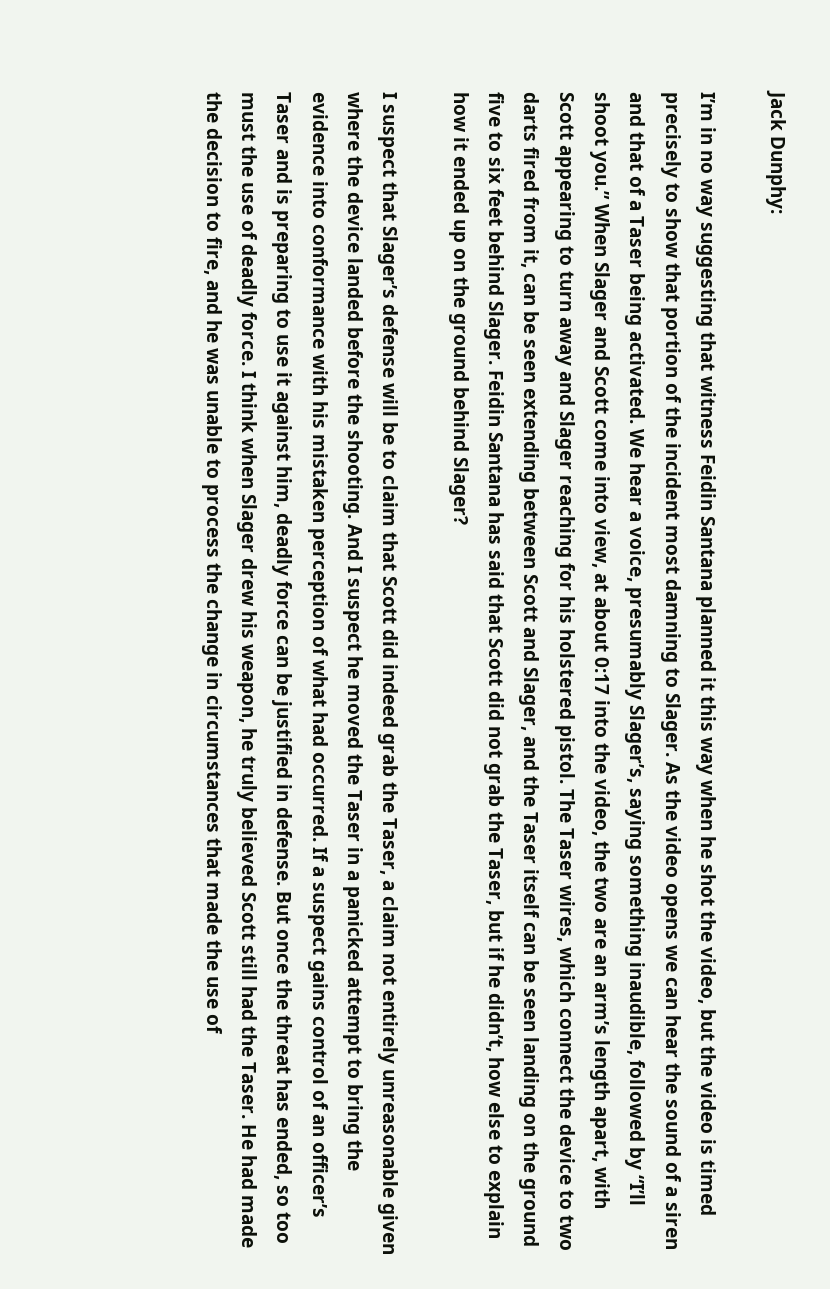Jack Dunphy:

I’m in no way suggesting that witness Feidin Santana planned it this way when he shot the video, but the video is timed precisely to show that portion of the incident most damning to Slager. As the video opens we can hear the sound of a siren and that of a Taser being activated. We hear a voice, presumably Slager’s, saying something inaudible, followed by “I’ll shoot you.” When Slager and Scott come into view, at about 0:17 into the video, the two are an arm’s length apart, with Scott appearing to turn away and Slager reaching for his holstered pistol. The Taser wires, which connect the device to two darts fired from it, can be seen extending between Scott and Slager, and the Taser itself can be seen landing on the ground five to six feet behind Slager. Feidin Santana has said that Scott did not grab the Taser, but if he didn’t, how else to explain how it ended up on the ground behind Slager?

I suspect that Slager’s defense will be to claim that Scott did indeed grab the Taser, a claim not entirely unreasonable given where the device landed before the shooting. And I suspect he moved the Taser in a panicked attempt to bring the evidence into conformance with his mistaken perception of what had occurred. If a suspect gains control of an officer’s Taser and is preparing to use it against him, deadly force can be justified in defense. But once the threat has ended, so too must the use of deadly force. I think when Slager drew his weapon, he truly believed Scott still had the Taser. He had made the decision to fire, and he was unable to process the change in circumstances that made the use of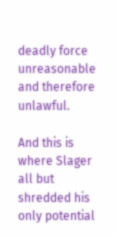deadly force unreasonable and therefore unlawful.

And this is where Slager all but shredded his only potential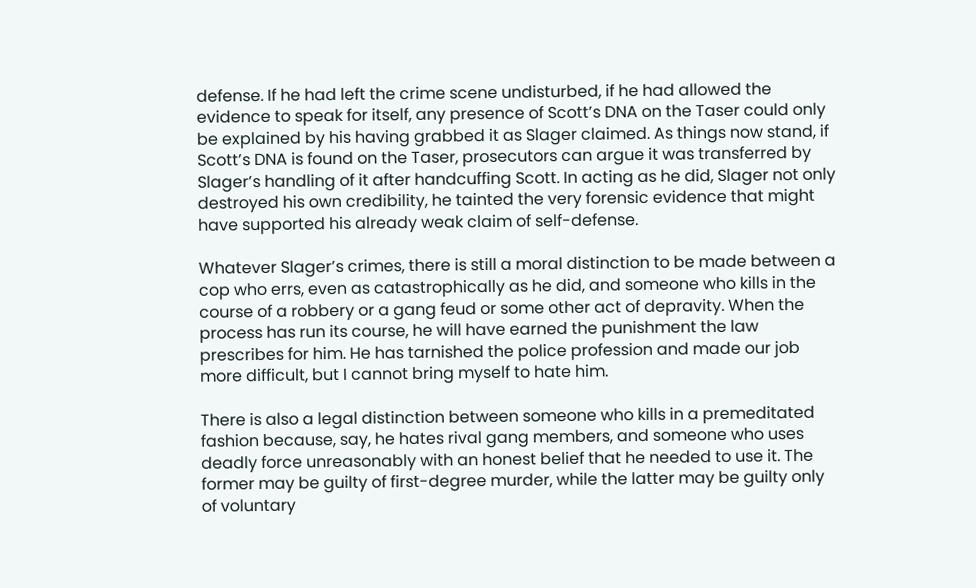defense. If he had left the crime scene undisturbed, if he had allowed the evidence to speak for itself, any presence of Scott’s DNA on the Taser could only be explained by his having grabbed it as Slager claimed. As things now stand, if Scott’s DNA is found on the Taser, prosecutors can argue it was transferred by Slager’s handling of it after handcuffing Scott. In acting as he did, Slager not only destroyed his own credibility, he tainted the very forensic evidence that might have supported his already weak claim of self-defense.

Whatever Slager’s crimes, there is still a moral distinction to be made between a cop who errs, even as catastrophically as he did, and someone who kills in the course of a robbery or a gang feud or some other act of depravity. When the process has run its course, he will have earned the punishment the law prescribes for him. He has tarnished the police profession and made our job more difficult, but I cannot bring myself to hate him.

There is also a legal distinction between someone who kills in a premeditated fashion because, say, he hates rival gang members, and someone who uses deadly force unreasonably with an honest belief that he needed to use it. The former may be guilty of first-degree murder, while the latter may be guilty only of voluntary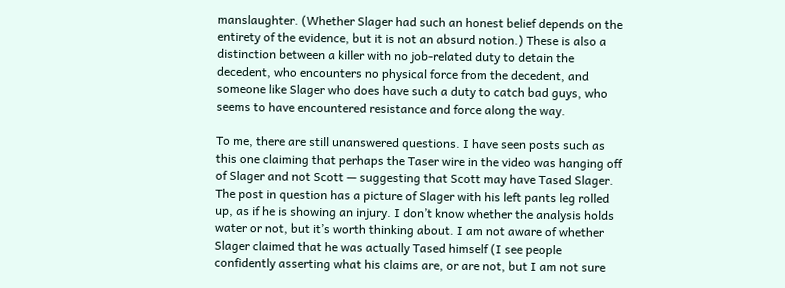manslaughter. (Whether Slager had such an honest belief depends on the entirety of the evidence, but it is not an absurd notion.) These is also a distinction between a killer with no job-related duty to detain the decedent, who encounters no physical force from the decedent, and someone like Slager who does have such a duty to catch bad guys, who seems to have encountered resistance and force along the way.

To me, there are still unanswered questions. I have seen posts such as this one claiming that perhaps the Taser wire in the video was hanging off of Slager and not Scott — suggesting that Scott may have Tased Slager. The post in question has a picture of Slager with his left pants leg rolled up, as if he is showing an injury. I don’t know whether the analysis holds water or not, but it’s worth thinking about. I am not aware of whether Slager claimed that he was actually Tased himself (I see people confidently asserting what his claims are, or are not, but I am not sure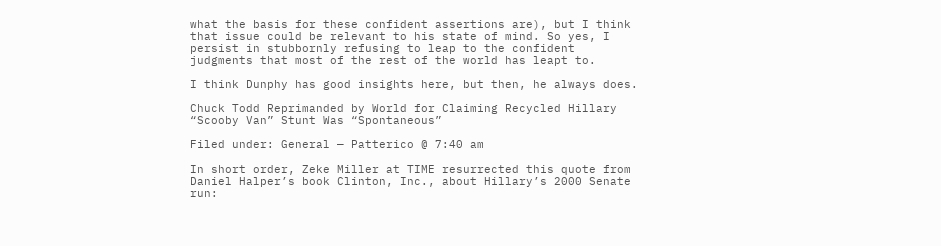what the basis for these confident assertions are), but I think that issue could be relevant to his state of mind. So yes, I persist in stubbornly refusing to leap to the confident judgments that most of the rest of the world has leapt to.

I think Dunphy has good insights here, but then, he always does.

Chuck Todd Reprimanded by World for Claiming Recycled Hillary “Scooby Van” Stunt Was “Spontaneous”

Filed under: General — Patterico @ 7:40 am

In short order, Zeke Miller at TIME resurrected this quote from Daniel Halper’s book Clinton, Inc., about Hillary’s 2000 Senate run: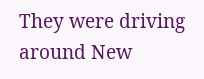They were driving around New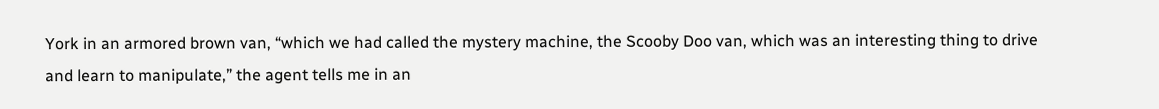York in an armored brown van, “which we had called the mystery machine, the Scooby Doo van, which was an interesting thing to drive and learn to manipulate,” the agent tells me in an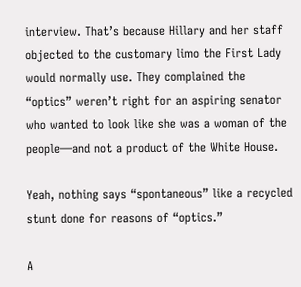interview. That’s because Hillary and her staff objected to the customary limo the First Lady would normally use. They complained the “optics” weren’t right for an aspiring senator who wanted to look like she was a woman of the people—and not a product of the White House.

Yeah, nothing says “spontaneous” like a recycled stunt done for reasons of “optics.”

A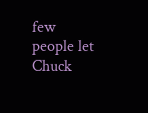few people let Chuck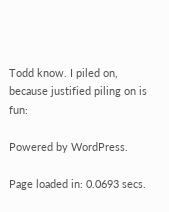Todd know. I piled on, because justified piling on is fun:

Powered by WordPress.

Page loaded in: 0.0693 secs.